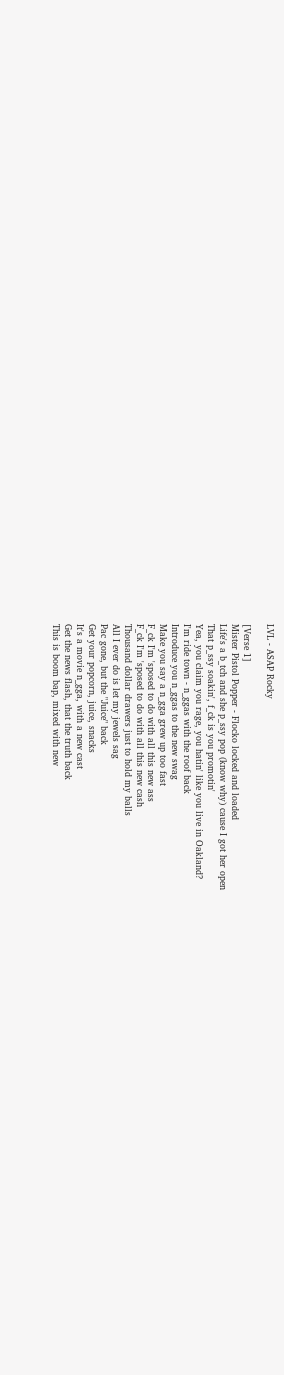LVL - ASAP Rocky

[Verse 1]
Mister Pistol Popper - Flocko locked and loaded
Life's a b_tch and she p_ssy pop (know why) cause I got her open
That p_ssy soakin', f_ck is you promotin'
Yea, you claim you rage, you hatin' like you live in Oakland?
I'm ride town - n_ggas with the roof back
Introduce you n_ggas to the new swag
Make you say a n_gga grew up too fast
F_ck I'm 'sposed to do with all this new ass
F_ck I'm 'sposed to do with all this new cash
Thousand dollar drawers just to hold my balls
All I ever do is let my jewels sag
Pac gone, but the "Juice" back
Get your popcorn, juice, snacks
It's a movie n_gga, with a new cast
Get the news flash, that the truth back
This is boom bap, mixed with new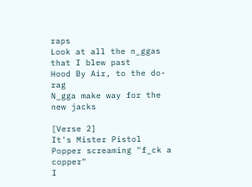raps
Look at all the n_ggas that I blew past
Hood By Air, to the do-rag
N_gga make way for the new jacks

[Verse 2]
It's Mister Pistol Popper screaming "f_ck a copper"
I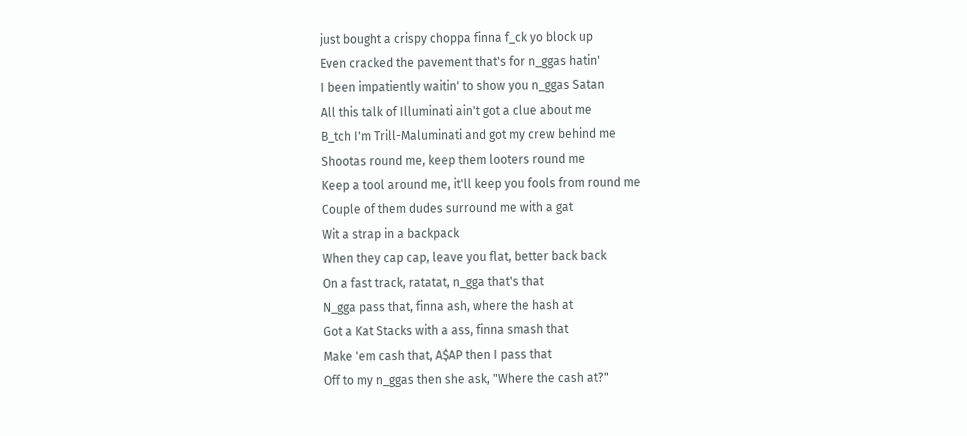just bought a crispy choppa finna f_ck yo block up
Even cracked the pavement that's for n_ggas hatin'
I been impatiently waitin' to show you n_ggas Satan
All this talk of Illuminati ain't got a clue about me
B_tch I'm Trill-Maluminati and got my crew behind me
Shootas round me, keep them looters round me
Keep a tool around me, it'll keep you fools from round me
Couple of them dudes surround me with a gat
Wit a strap in a backpack
When they cap cap, leave you flat, better back back
On a fast track, ratatat, n_gga that's that
N_gga pass that, finna ash, where the hash at
Got a Kat Stacks with a ass, finna smash that
Make 'em cash that, A$AP then I pass that
Off to my n_ggas then she ask, "Where the cash at?"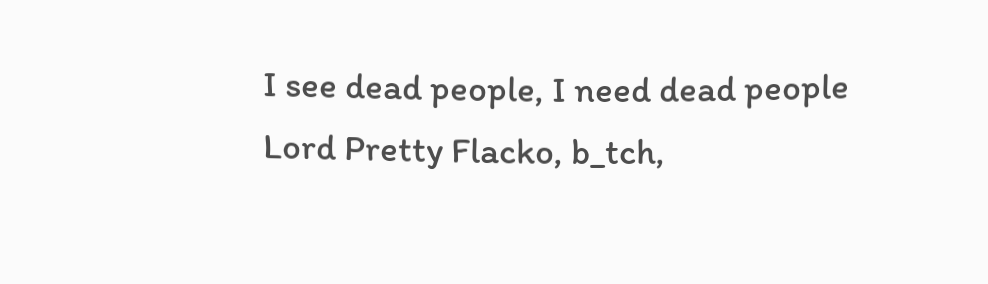I see dead people, I need dead people
Lord Pretty Flacko, b_tch,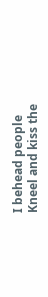I behead people
Kneel and kiss the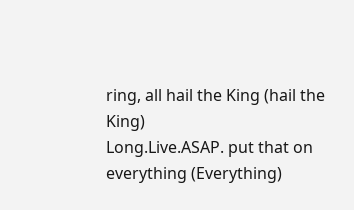ring, all hail the King (hail the King)
Long.Live.ASAP. put that on everything (Everything)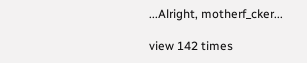...Alright, motherf_cker...

view 142 times